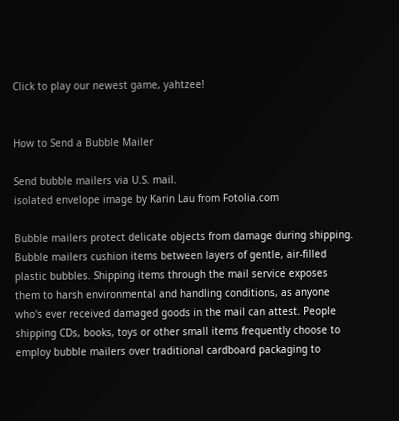Click to play our newest game, yahtzee!


How to Send a Bubble Mailer

Send bubble mailers via U.S. mail.
isolated envelope image by Karin Lau from Fotolia.com

Bubble mailers protect delicate objects from damage during shipping. Bubble mailers cushion items between layers of gentle, air-filled plastic bubbles. Shipping items through the mail service exposes them to harsh environmental and handling conditions, as anyone who's ever received damaged goods in the mail can attest. People shipping CDs, books, toys or other small items frequently choose to employ bubble mailers over traditional cardboard packaging to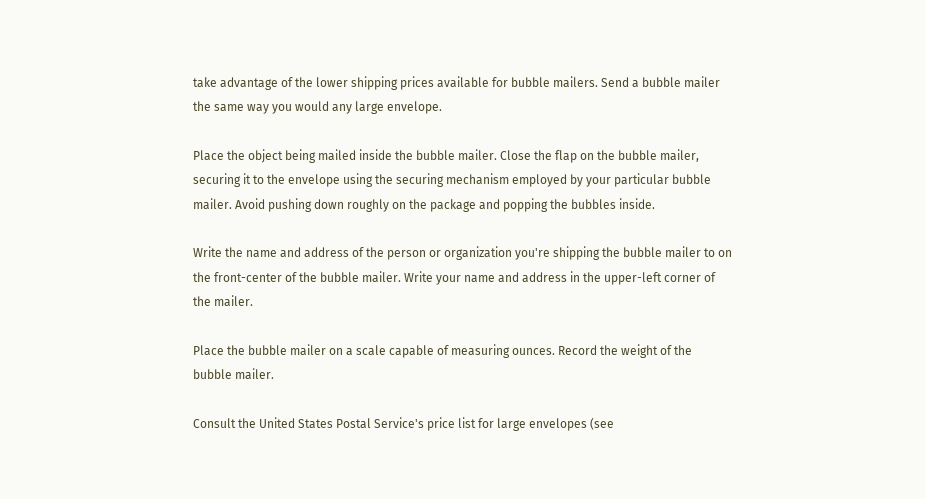take advantage of the lower shipping prices available for bubble mailers. Send a bubble mailer the same way you would any large envelope.

Place the object being mailed inside the bubble mailer. Close the flap on the bubble mailer, securing it to the envelope using the securing mechanism employed by your particular bubble mailer. Avoid pushing down roughly on the package and popping the bubbles inside.

Write the name and address of the person or organization you're shipping the bubble mailer to on the front-center of the bubble mailer. Write your name and address in the upper-left corner of the mailer.

Place the bubble mailer on a scale capable of measuring ounces. Record the weight of the bubble mailer.

Consult the United States Postal Service's price list for large envelopes (see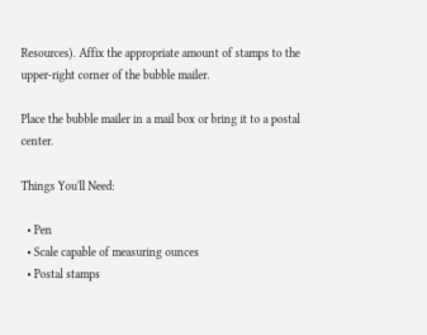Resources). Affix the appropriate amount of stamps to the upper-right corner of the bubble mailer.

Place the bubble mailer in a mail box or bring it to a postal center.

Things You'll Need:

  • Pen
  • Scale capable of measuring ounces
  • Postal stamps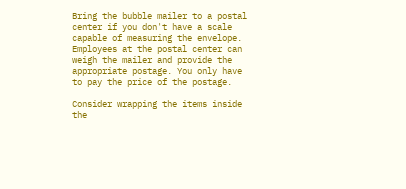Bring the bubble mailer to a postal center if you don't have a scale capable of measuring the envelope. Employees at the postal center can weigh the mailer and provide the appropriate postage. You only have to pay the price of the postage.

Consider wrapping the items inside the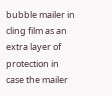bubble mailer in cling film as an extra layer of protection in case the mailer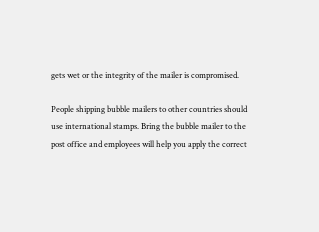gets wet or the integrity of the mailer is compromised.

People shipping bubble mailers to other countries should use international stamps. Bring the bubble mailer to the post office and employees will help you apply the correct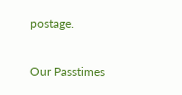postage.

Our Passtimes